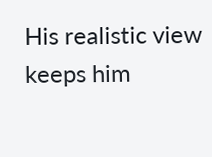His realistic view keeps him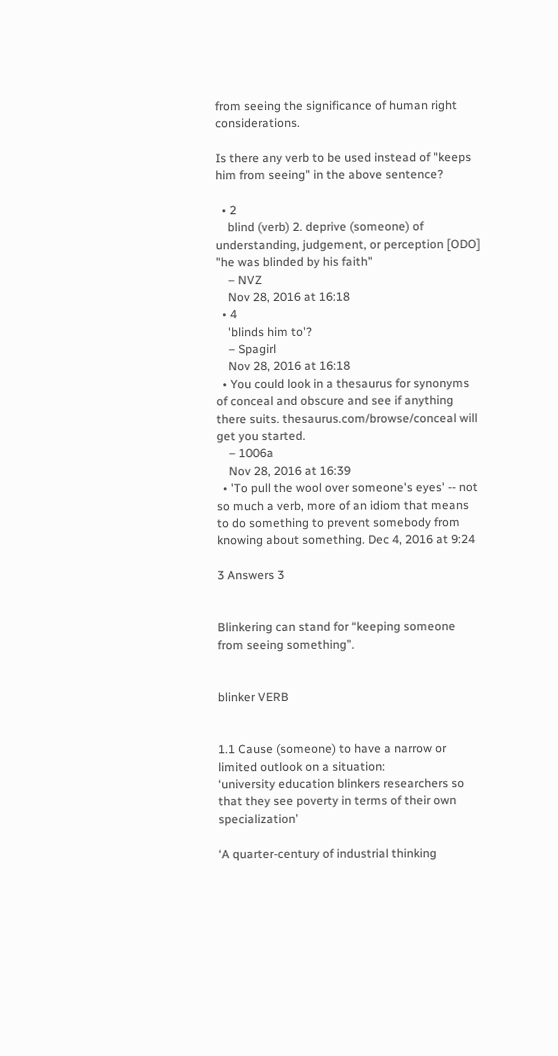from seeing the significance of human right considerations.

Is there any verb to be used instead of "keeps him from seeing" in the above sentence?

  • 2
    blind (verb) 2. deprive (someone) of understanding, judgement, or perception [ODO] "he was blinded by his faith"
    – NVZ
    Nov 28, 2016 at 16:18
  • 4
    'blinds him to'?
    – Spagirl
    Nov 28, 2016 at 16:18
  • You could look in a thesaurus for synonyms of conceal and obscure and see if anything there suits. thesaurus.com/browse/conceal will get you started.
    – 1006a
    Nov 28, 2016 at 16:39
  • 'To pull the wool over someone's eyes' -- not so much a verb, more of an idiom that means to do something to prevent somebody from knowing about something. Dec 4, 2016 at 9:24

3 Answers 3


Blinkering can stand for “keeping someone from seeing something”.


blinker VERB


1.1 Cause (someone) to have a narrow or limited outlook on a situation:
‘university education blinkers researchers so that they see poverty in terms of their own specialization’

‘A quarter-century of industrial thinking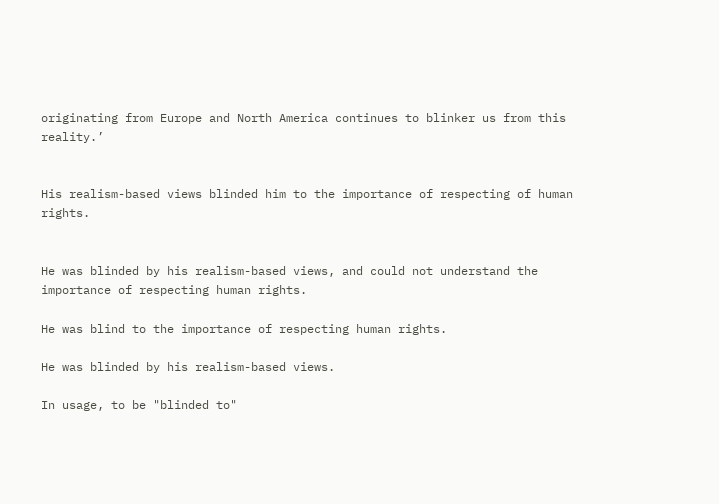originating from Europe and North America continues to blinker us from this reality.’


His realism-based views blinded him to the importance of respecting of human rights.


He was blinded by his realism-based views, and could not understand the importance of respecting human rights.

He was blind to the importance of respecting human rights.

He was blinded by his realism-based views.

In usage, to be "blinded to"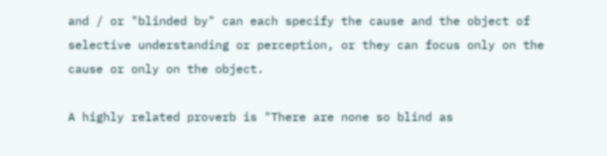and / or "blinded by" can each specify the cause and the object of selective understanding or perception, or they can focus only on the cause or only on the object.

A highly related proverb is "There are none so blind as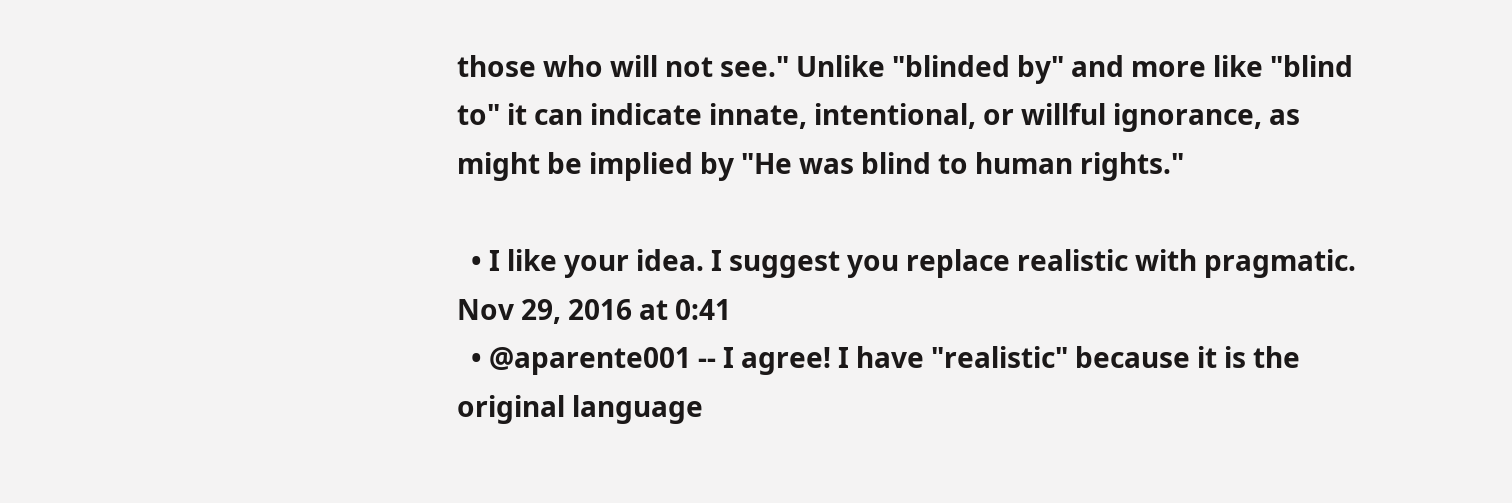those who will not see." Unlike "blinded by" and more like "blind to" it can indicate innate, intentional, or willful ignorance, as might be implied by "He was blind to human rights."

  • I like your idea. I suggest you replace realistic with pragmatic. Nov 29, 2016 at 0:41
  • @aparente001 -- I agree! I have "realistic" because it is the original language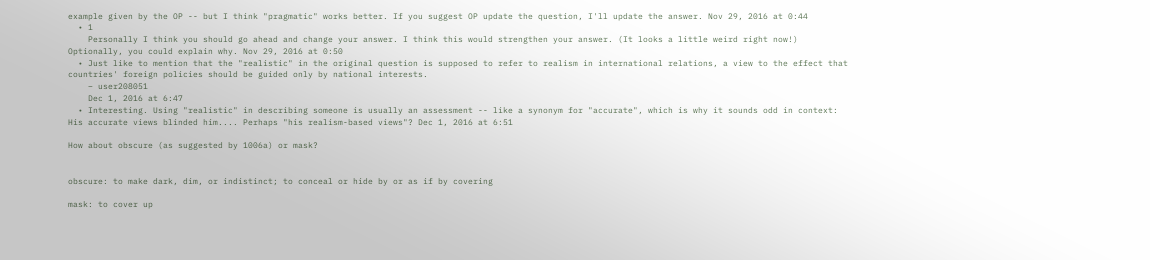example given by the OP -- but I think "pragmatic" works better. If you suggest OP update the question, I'll update the answer. Nov 29, 2016 at 0:44
  • 1
    Personally I think you should go ahead and change your answer. I think this would strengthen your answer. (It looks a little weird right now!) Optionally, you could explain why. Nov 29, 2016 at 0:50
  • Just like to mention that the "realistic" in the original question is supposed to refer to realism in international relations, a view to the effect that countries' foreign policies should be guided only by national interests.
    – user208051
    Dec 1, 2016 at 6:47
  • Interesting. Using "realistic" in describing someone is usually an assessment -- like a synonym for "accurate", which is why it sounds odd in context: His accurate views blinded him.... Perhaps "his realism-based views"? Dec 1, 2016 at 6:51

How about obscure (as suggested by 1006a) or mask?


obscure: to make dark, dim, or indistinct; to conceal or hide by or as if by covering

mask: to cover up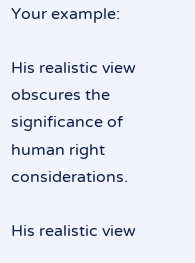Your example:

His realistic view obscures the significance of human right considerations.

His realistic view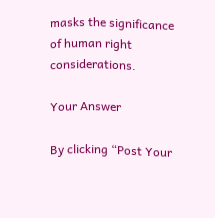masks the significance of human right considerations.

Your Answer

By clicking “Post Your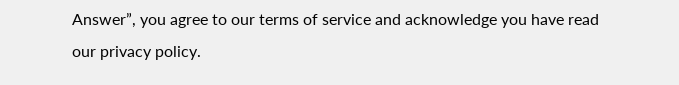Answer”, you agree to our terms of service and acknowledge you have read our privacy policy.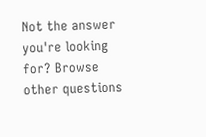Not the answer you're looking for? Browse other questions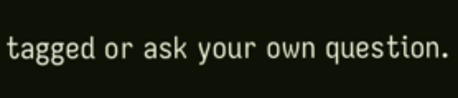tagged or ask your own question.